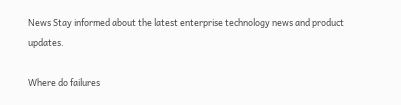News Stay informed about the latest enterprise technology news and product updates.

Where do failures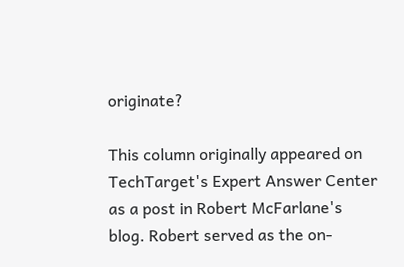originate?

This column originally appeared on TechTarget's Expert Answer Center as a post in Robert McFarlane's blog. Robert served as the on-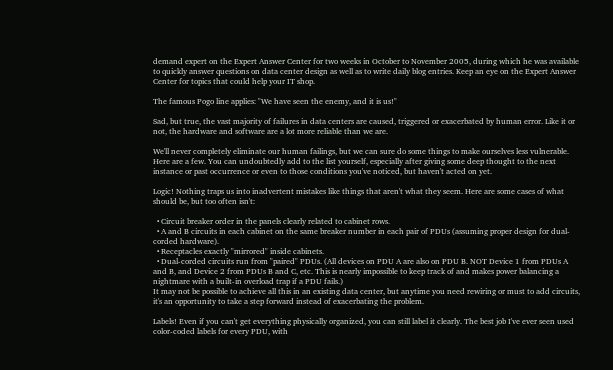demand expert on the Expert Answer Center for two weeks in October to November 2005, during which he was available to quickly answer questions on data center design as well as to write daily blog entries. Keep an eye on the Expert Answer Center for topics that could help your IT shop.

The famous Pogo line applies: "We have seen the enemy, and it is us!"

Sad, but true, the vast majority of failures in data centers are caused, triggered or exacerbated by human error. Like it or not, the hardware and software are a lot more reliable than we are.

We'll never completely eliminate our human failings, but we can sure do some things to make ourselves less vulnerable. Here are a few. You can undoubtedly add to the list yourself, especially after giving some deep thought to the next instance or past occurrence or even to those conditions you've noticed, but haven't acted on yet.

Logic! Nothing traps us into inadvertent mistakes like things that aren't what they seem. Here are some cases of what should be, but too often isn't:

  • Circuit breaker order in the panels clearly related to cabinet rows.
  • A and B circuits in each cabinet on the same breaker number in each pair of PDUs (assuming proper design for dual-corded hardware).
  • Receptacles exactly "mirrored" inside cabinets.
  • Dual-corded circuits run from "paired" PDUs. (All devices on PDU A are also on PDU B. NOT Device 1 from PDUs A and B, and Device 2 from PDUs B and C, etc. This is nearly impossible to keep track of and makes power balancing a nightmare with a built-in overload trap if a PDU fails.)
It may not be possible to achieve all this in an existing data center, but anytime you need rewiring or must to add circuits, it's an opportunity to take a step forward instead of exacerbating the problem.

Labels! Even if you can't get everything physically organized, you can still label it clearly. The best job I've ever seen used color-coded labels for every PDU, with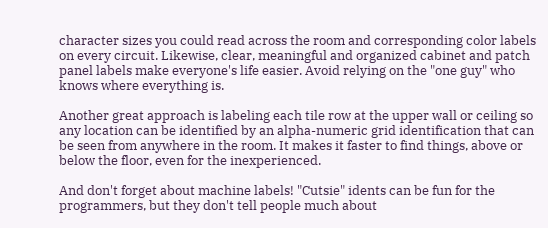character sizes you could read across the room and corresponding color labels on every circuit. Likewise, clear, meaningful and organized cabinet and patch panel labels make everyone's life easier. Avoid relying on the "one guy" who knows where everything is.

Another great approach is labeling each tile row at the upper wall or ceiling so any location can be identified by an alpha-numeric grid identification that can be seen from anywhere in the room. It makes it faster to find things, above or below the floor, even for the inexperienced.

And don't forget about machine labels! "Cutsie" idents can be fun for the programmers, but they don't tell people much about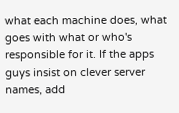what each machine does, what goes with what or who's responsible for it. If the apps guys insist on clever server names, add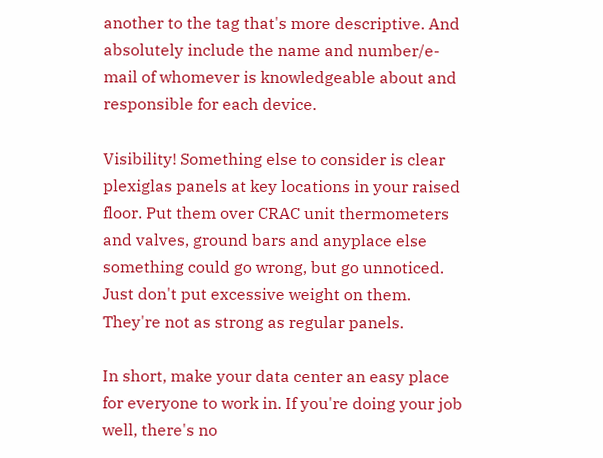another to the tag that's more descriptive. And absolutely include the name and number/e-mail of whomever is knowledgeable about and responsible for each device.

Visibility! Something else to consider is clear plexiglas panels at key locations in your raised floor. Put them over CRAC unit thermometers and valves, ground bars and anyplace else something could go wrong, but go unnoticed. Just don't put excessive weight on them. They're not as strong as regular panels.

In short, make your data center an easy place for everyone to work in. If you're doing your job well, there's no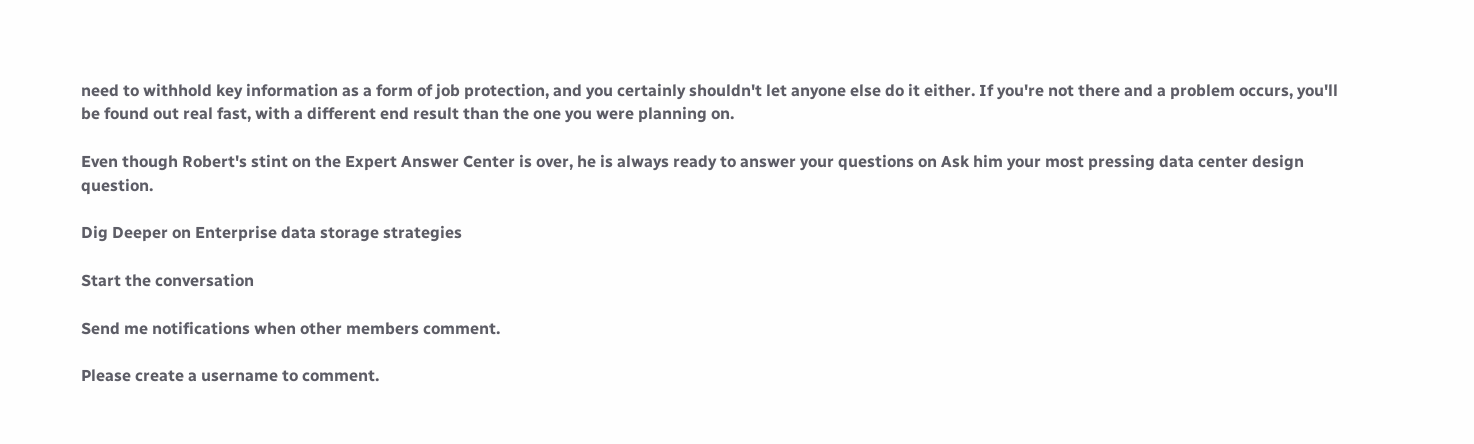need to withhold key information as a form of job protection, and you certainly shouldn't let anyone else do it either. If you're not there and a problem occurs, you'll be found out real fast, with a different end result than the one you were planning on.

Even though Robert's stint on the Expert Answer Center is over, he is always ready to answer your questions on Ask him your most pressing data center design question.

Dig Deeper on Enterprise data storage strategies

Start the conversation

Send me notifications when other members comment.

Please create a username to comment.